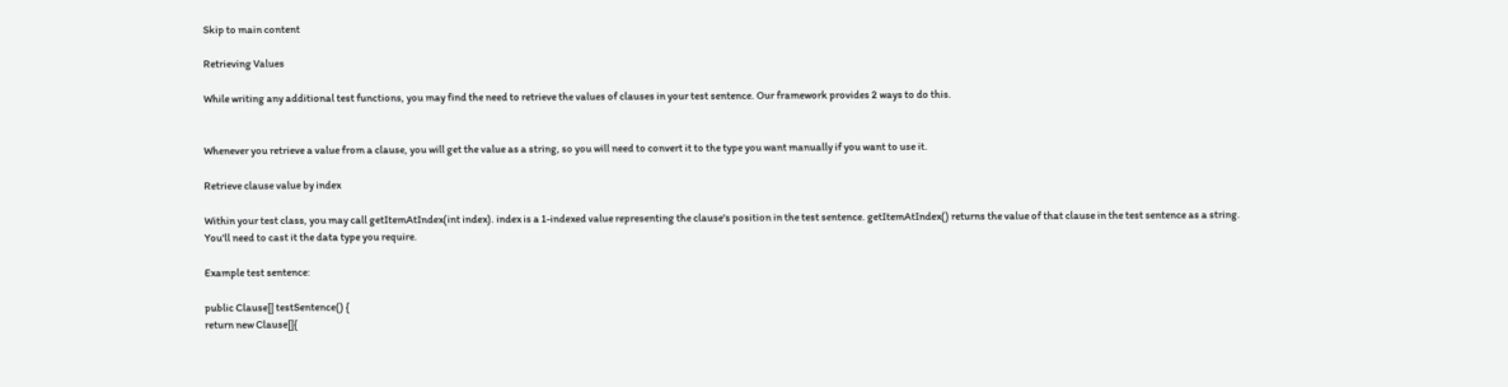Skip to main content

Retrieving Values

While writing any additional test functions, you may find the need to retrieve the values of clauses in your test sentence. Our framework provides 2 ways to do this.


Whenever you retrieve a value from a clause, you will get the value as a string, so you will need to convert it to the type you want manually if you want to use it.

Retrieve clause value by index

Within your test class, you may call getItemAtIndex(int index). index is a 1-indexed value representing the clause's position in the test sentence. getItemAtIndex() returns the value of that clause in the test sentence as a string. You'll need to cast it the data type you require.

Example test sentence:

public Clause[] testSentence() {
return new Clause[]{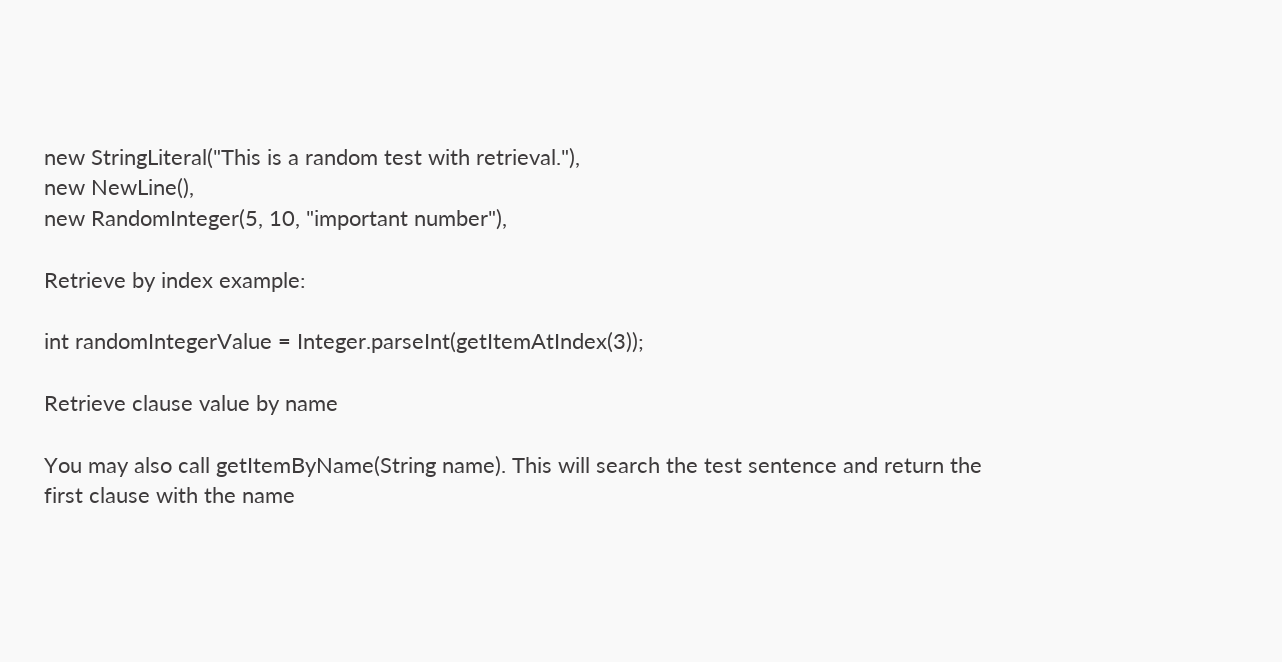new StringLiteral("This is a random test with retrieval."),
new NewLine(),
new RandomInteger(5, 10, "important number"),

Retrieve by index example:

int randomIntegerValue = Integer.parseInt(getItemAtIndex(3));

Retrieve clause value by name

You may also call getItemByName(String name). This will search the test sentence and return the first clause with the name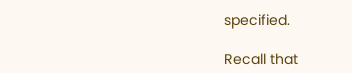specified.

Recall that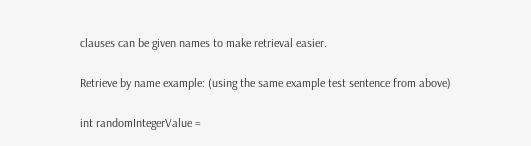clauses can be given names to make retrieval easier.

Retrieve by name example: (using the same example test sentence from above)

int randomIntegerValue =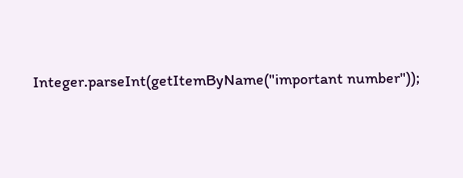Integer.parseInt(getItemByName("important number"));